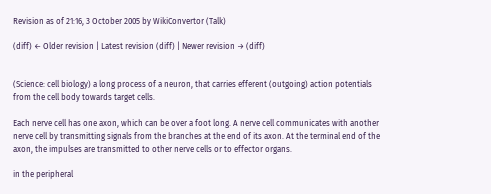Revision as of 21:16, 3 October 2005 by WikiConvertor (Talk)

(diff) ← Older revision | Latest revision (diff) | Newer revision → (diff)


(Science: cell biology) a long process of a neuron, that carries efferent (outgoing) action potentials from the cell body towards target cells.

Each nerve cell has one axon, which can be over a foot long. A nerve cell communicates with another nerve cell by transmitting signals from the branches at the end of its axon. At the terminal end of the axon, the impulses are transmitted to other nerve cells or to effector organs.

in the peripheral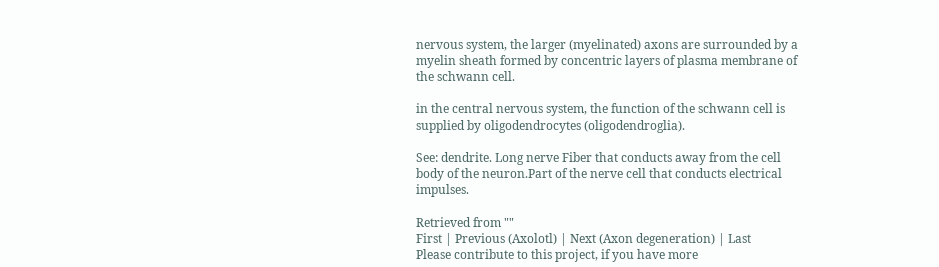nervous system, the larger (myelinated) axons are surrounded by a myelin sheath formed by concentric layers of plasma membrane of the schwann cell.

in the central nervous system, the function of the schwann cell is supplied by oligodendrocytes (oligodendroglia).

See: dendrite. Long nerve Fiber that conducts away from the cell body of the neuron.Part of the nerve cell that conducts electrical impulses.

Retrieved from ""
First | Previous (Axolotl) | Next (Axon degeneration) | Last
Please contribute to this project, if you have more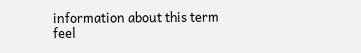information about this term feel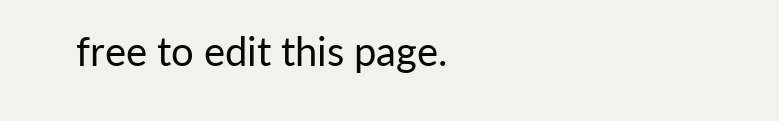free to edit this page.